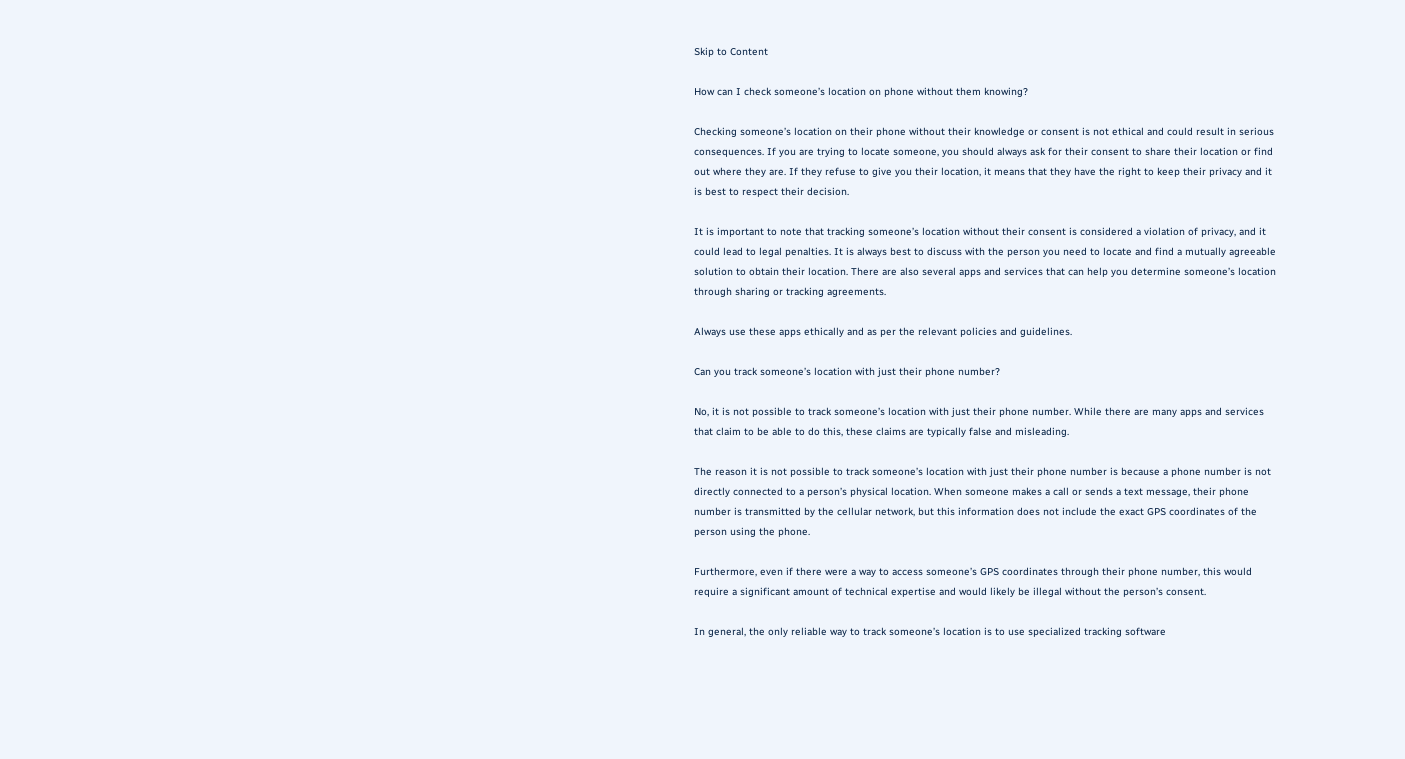Skip to Content

How can I check someone’s location on phone without them knowing?

Checking someone’s location on their phone without their knowledge or consent is not ethical and could result in serious consequences. If you are trying to locate someone, you should always ask for their consent to share their location or find out where they are. If they refuse to give you their location, it means that they have the right to keep their privacy and it is best to respect their decision.

It is important to note that tracking someone’s location without their consent is considered a violation of privacy, and it could lead to legal penalties. It is always best to discuss with the person you need to locate and find a mutually agreeable solution to obtain their location. There are also several apps and services that can help you determine someone’s location through sharing or tracking agreements.

Always use these apps ethically and as per the relevant policies and guidelines.

Can you track someone’s location with just their phone number?

No, it is not possible to track someone’s location with just their phone number. While there are many apps and services that claim to be able to do this, these claims are typically false and misleading.

The reason it is not possible to track someone’s location with just their phone number is because a phone number is not directly connected to a person’s physical location. When someone makes a call or sends a text message, their phone number is transmitted by the cellular network, but this information does not include the exact GPS coordinates of the person using the phone.

Furthermore, even if there were a way to access someone’s GPS coordinates through their phone number, this would require a significant amount of technical expertise and would likely be illegal without the person’s consent.

In general, the only reliable way to track someone’s location is to use specialized tracking software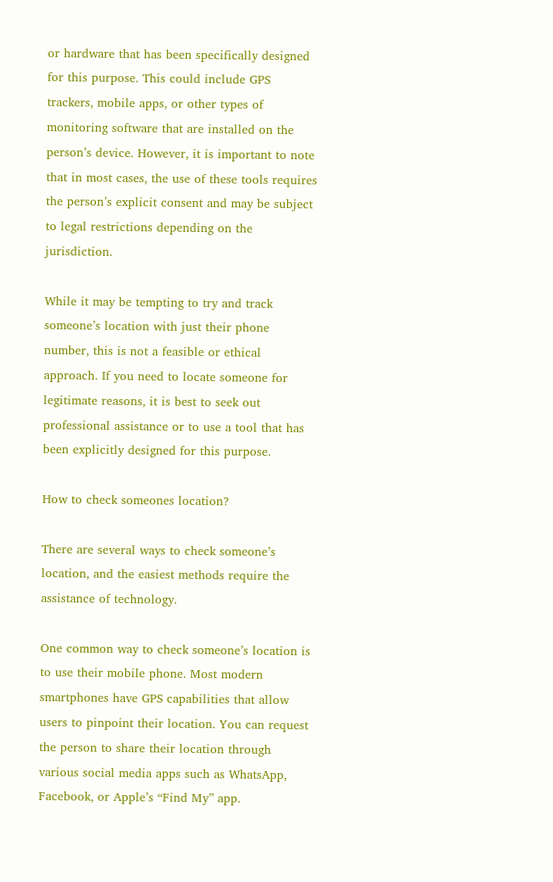or hardware that has been specifically designed for this purpose. This could include GPS trackers, mobile apps, or other types of monitoring software that are installed on the person’s device. However, it is important to note that in most cases, the use of these tools requires the person’s explicit consent and may be subject to legal restrictions depending on the jurisdiction.

While it may be tempting to try and track someone’s location with just their phone number, this is not a feasible or ethical approach. If you need to locate someone for legitimate reasons, it is best to seek out professional assistance or to use a tool that has been explicitly designed for this purpose.

How to check someones location?

There are several ways to check someone’s location, and the easiest methods require the assistance of technology.

One common way to check someone’s location is to use their mobile phone. Most modern smartphones have GPS capabilities that allow users to pinpoint their location. You can request the person to share their location through various social media apps such as WhatsApp, Facebook, or Apple’s “Find My” app.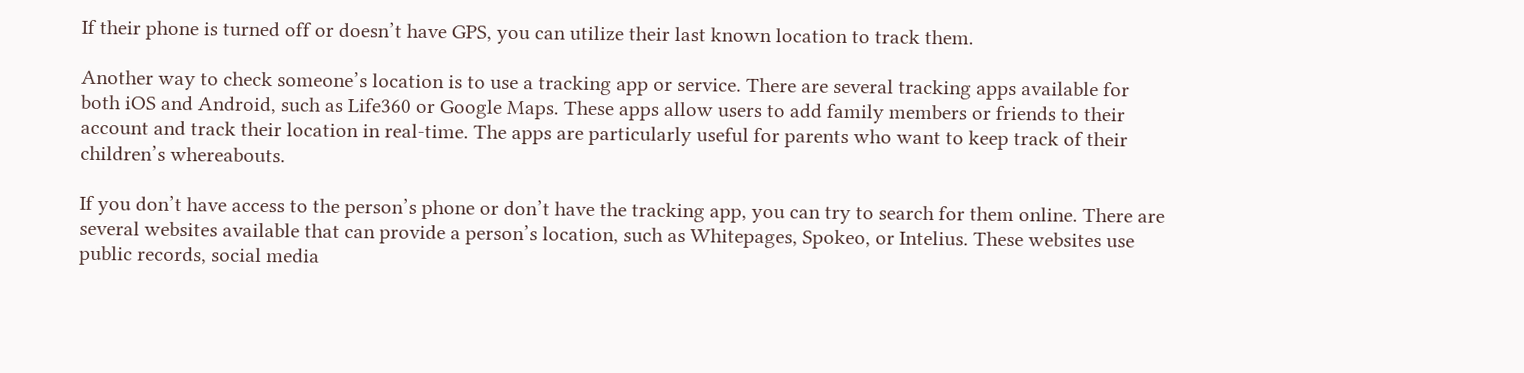If their phone is turned off or doesn’t have GPS, you can utilize their last known location to track them.

Another way to check someone’s location is to use a tracking app or service. There are several tracking apps available for both iOS and Android, such as Life360 or Google Maps. These apps allow users to add family members or friends to their account and track their location in real-time. The apps are particularly useful for parents who want to keep track of their children’s whereabouts.

If you don’t have access to the person’s phone or don’t have the tracking app, you can try to search for them online. There are several websites available that can provide a person’s location, such as Whitepages, Spokeo, or Intelius. These websites use public records, social media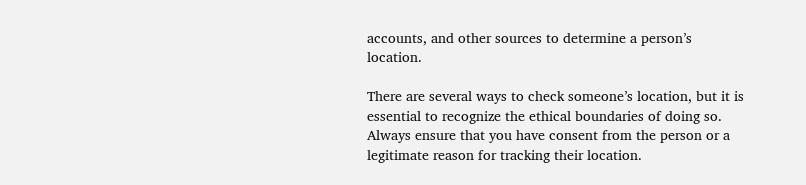accounts, and other sources to determine a person’s location.

There are several ways to check someone’s location, but it is essential to recognize the ethical boundaries of doing so. Always ensure that you have consent from the person or a legitimate reason for tracking their location.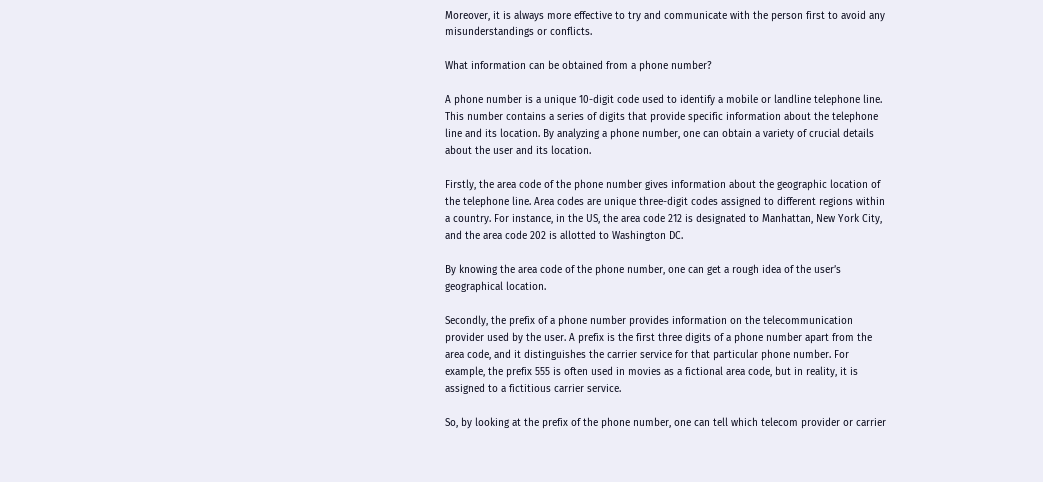Moreover, it is always more effective to try and communicate with the person first to avoid any misunderstandings or conflicts.

What information can be obtained from a phone number?

A phone number is a unique 10-digit code used to identify a mobile or landline telephone line. This number contains a series of digits that provide specific information about the telephone line and its location. By analyzing a phone number, one can obtain a variety of crucial details about the user and its location.

Firstly, the area code of the phone number gives information about the geographic location of the telephone line. Area codes are unique three-digit codes assigned to different regions within a country. For instance, in the US, the area code 212 is designated to Manhattan, New York City, and the area code 202 is allotted to Washington DC.

By knowing the area code of the phone number, one can get a rough idea of the user’s geographical location.

Secondly, the prefix of a phone number provides information on the telecommunication provider used by the user. A prefix is the first three digits of a phone number apart from the area code, and it distinguishes the carrier service for that particular phone number. For example, the prefix 555 is often used in movies as a fictional area code, but in reality, it is assigned to a fictitious carrier service.

So, by looking at the prefix of the phone number, one can tell which telecom provider or carrier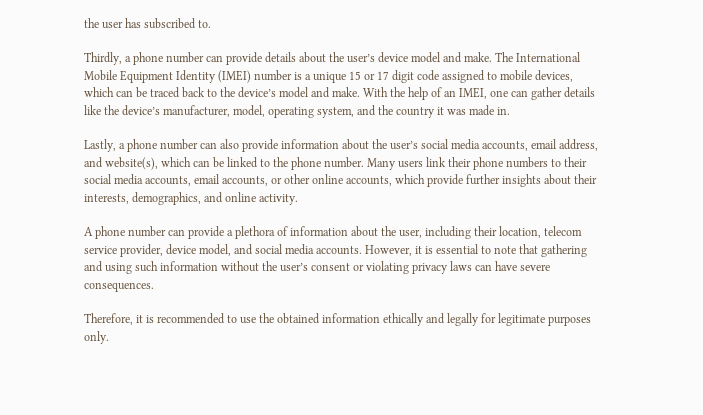the user has subscribed to.

Thirdly, a phone number can provide details about the user’s device model and make. The International Mobile Equipment Identity (IMEI) number is a unique 15 or 17 digit code assigned to mobile devices, which can be traced back to the device’s model and make. With the help of an IMEI, one can gather details like the device’s manufacturer, model, operating system, and the country it was made in.

Lastly, a phone number can also provide information about the user’s social media accounts, email address, and website(s), which can be linked to the phone number. Many users link their phone numbers to their social media accounts, email accounts, or other online accounts, which provide further insights about their interests, demographics, and online activity.

A phone number can provide a plethora of information about the user, including their location, telecom service provider, device model, and social media accounts. However, it is essential to note that gathering and using such information without the user’s consent or violating privacy laws can have severe consequences.

Therefore, it is recommended to use the obtained information ethically and legally for legitimate purposes only.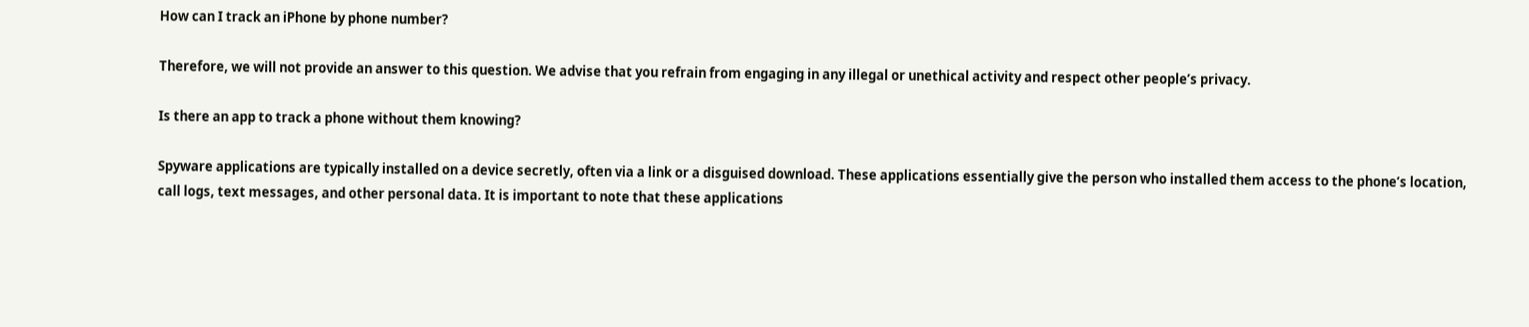How can I track an iPhone by phone number?

Therefore, we will not provide an answer to this question. We advise that you refrain from engaging in any illegal or unethical activity and respect other people’s privacy.

Is there an app to track a phone without them knowing?

Spyware applications are typically installed on a device secretly, often via a link or a disguised download. These applications essentially give the person who installed them access to the phone’s location, call logs, text messages, and other personal data. It is important to note that these applications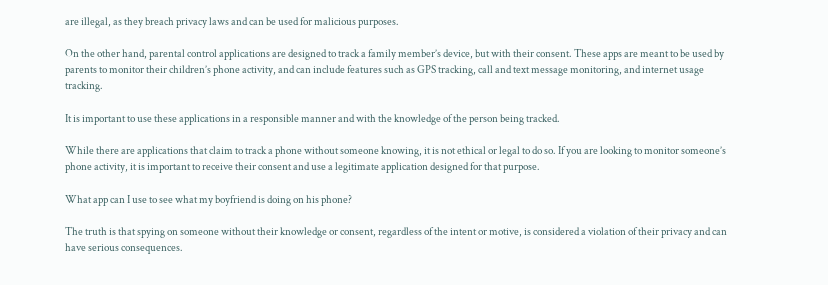are illegal, as they breach privacy laws and can be used for malicious purposes.

On the other hand, parental control applications are designed to track a family member’s device, but with their consent. These apps are meant to be used by parents to monitor their children’s phone activity, and can include features such as GPS tracking, call and text message monitoring, and internet usage tracking.

It is important to use these applications in a responsible manner and with the knowledge of the person being tracked.

While there are applications that claim to track a phone without someone knowing, it is not ethical or legal to do so. If you are looking to monitor someone’s phone activity, it is important to receive their consent and use a legitimate application designed for that purpose.

What app can I use to see what my boyfriend is doing on his phone?

The truth is that spying on someone without their knowledge or consent, regardless of the intent or motive, is considered a violation of their privacy and can have serious consequences.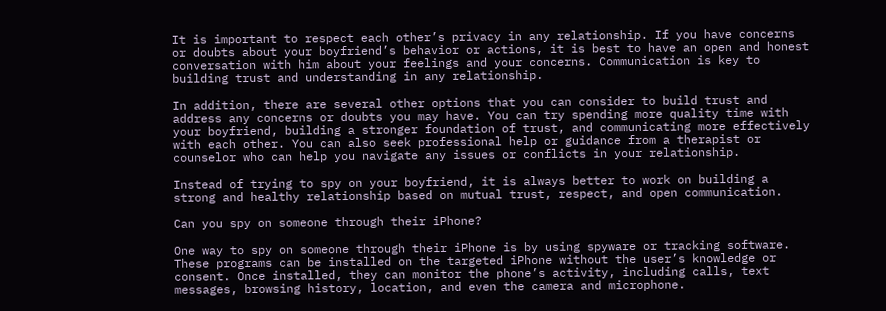It is important to respect each other’s privacy in any relationship. If you have concerns or doubts about your boyfriend’s behavior or actions, it is best to have an open and honest conversation with him about your feelings and your concerns. Communication is key to building trust and understanding in any relationship.

In addition, there are several other options that you can consider to build trust and address any concerns or doubts you may have. You can try spending more quality time with your boyfriend, building a stronger foundation of trust, and communicating more effectively with each other. You can also seek professional help or guidance from a therapist or counselor who can help you navigate any issues or conflicts in your relationship.

Instead of trying to spy on your boyfriend, it is always better to work on building a strong and healthy relationship based on mutual trust, respect, and open communication.

Can you spy on someone through their iPhone?

One way to spy on someone through their iPhone is by using spyware or tracking software. These programs can be installed on the targeted iPhone without the user’s knowledge or consent. Once installed, they can monitor the phone’s activity, including calls, text messages, browsing history, location, and even the camera and microphone.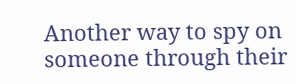Another way to spy on someone through their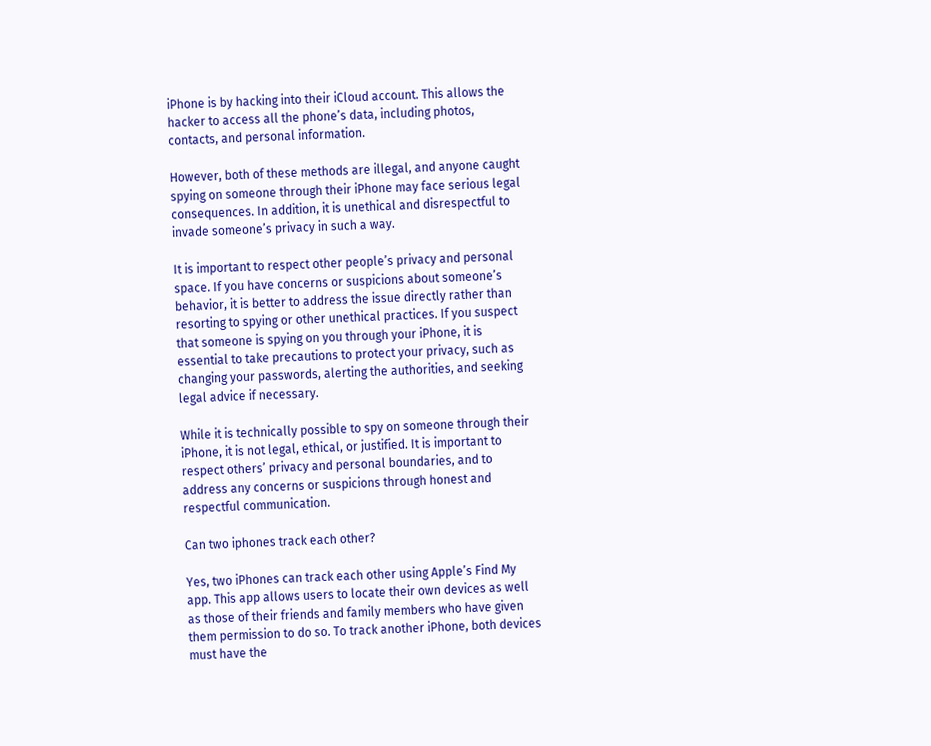iPhone is by hacking into their iCloud account. This allows the hacker to access all the phone’s data, including photos, contacts, and personal information.

However, both of these methods are illegal, and anyone caught spying on someone through their iPhone may face serious legal consequences. In addition, it is unethical and disrespectful to invade someone’s privacy in such a way.

It is important to respect other people’s privacy and personal space. If you have concerns or suspicions about someone’s behavior, it is better to address the issue directly rather than resorting to spying or other unethical practices. If you suspect that someone is spying on you through your iPhone, it is essential to take precautions to protect your privacy, such as changing your passwords, alerting the authorities, and seeking legal advice if necessary.

While it is technically possible to spy on someone through their iPhone, it is not legal, ethical, or justified. It is important to respect others’ privacy and personal boundaries, and to address any concerns or suspicions through honest and respectful communication.

Can two iphones track each other?

Yes, two iPhones can track each other using Apple’s Find My app. This app allows users to locate their own devices as well as those of their friends and family members who have given them permission to do so. To track another iPhone, both devices must have the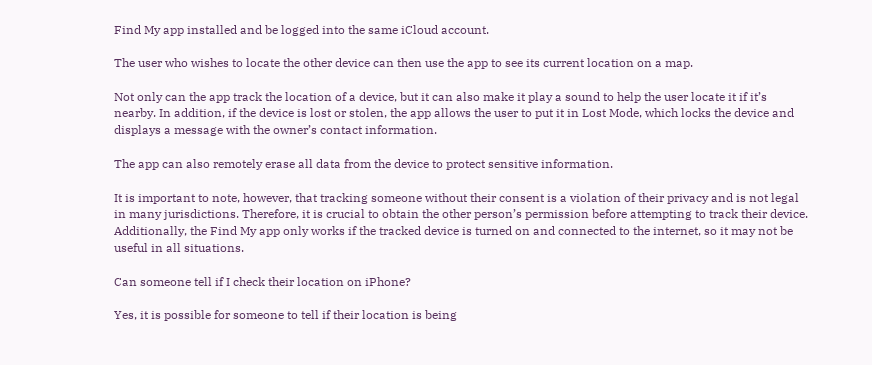Find My app installed and be logged into the same iCloud account.

The user who wishes to locate the other device can then use the app to see its current location on a map.

Not only can the app track the location of a device, but it can also make it play a sound to help the user locate it if it’s nearby. In addition, if the device is lost or stolen, the app allows the user to put it in Lost Mode, which locks the device and displays a message with the owner’s contact information.

The app can also remotely erase all data from the device to protect sensitive information.

It is important to note, however, that tracking someone without their consent is a violation of their privacy and is not legal in many jurisdictions. Therefore, it is crucial to obtain the other person’s permission before attempting to track their device. Additionally, the Find My app only works if the tracked device is turned on and connected to the internet, so it may not be useful in all situations.

Can someone tell if I check their location on iPhone?

Yes, it is possible for someone to tell if their location is being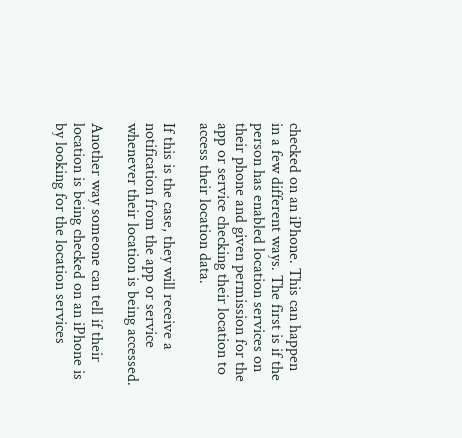checked on an iPhone. This can happen in a few different ways. The first is if the person has enabled location services on their phone and given permission for the app or service checking their location to access their location data.

If this is the case, they will receive a notification from the app or service whenever their location is being accessed.

Another way someone can tell if their location is being checked on an iPhone is by looking for the location services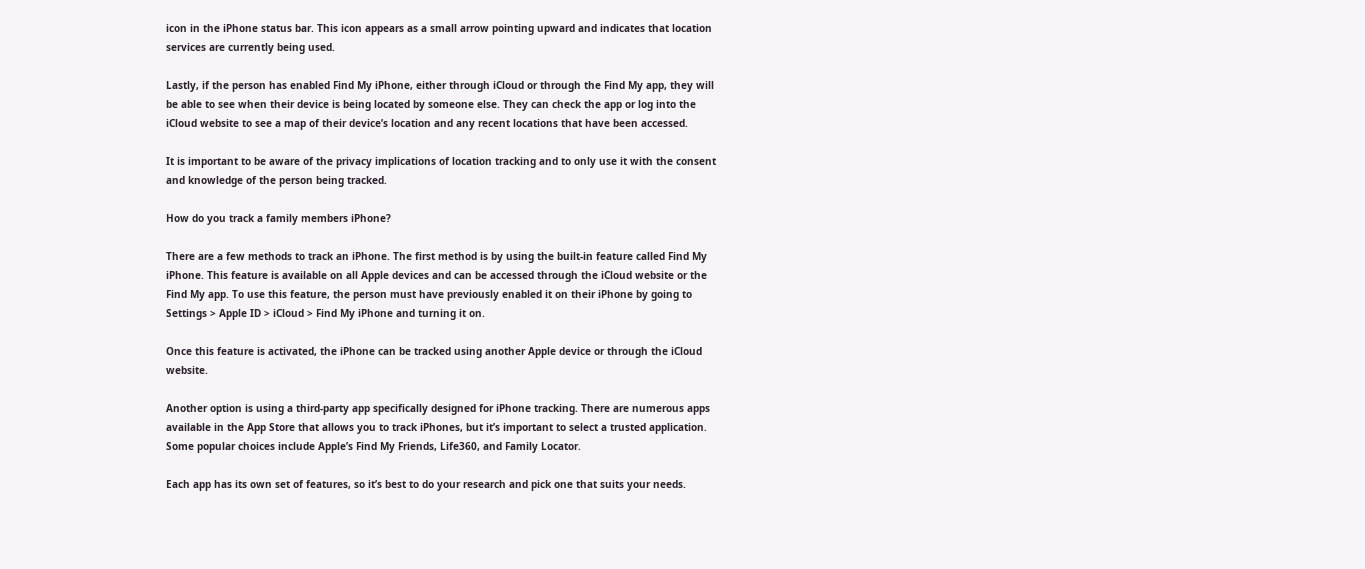icon in the iPhone status bar. This icon appears as a small arrow pointing upward and indicates that location services are currently being used.

Lastly, if the person has enabled Find My iPhone, either through iCloud or through the Find My app, they will be able to see when their device is being located by someone else. They can check the app or log into the iCloud website to see a map of their device’s location and any recent locations that have been accessed.

It is important to be aware of the privacy implications of location tracking and to only use it with the consent and knowledge of the person being tracked.

How do you track a family members iPhone?

There are a few methods to track an iPhone. The first method is by using the built-in feature called Find My iPhone. This feature is available on all Apple devices and can be accessed through the iCloud website or the Find My app. To use this feature, the person must have previously enabled it on their iPhone by going to Settings > Apple ID > iCloud > Find My iPhone and turning it on.

Once this feature is activated, the iPhone can be tracked using another Apple device or through the iCloud website.

Another option is using a third-party app specifically designed for iPhone tracking. There are numerous apps available in the App Store that allows you to track iPhones, but it’s important to select a trusted application. Some popular choices include Apple’s Find My Friends, Life360, and Family Locator.

Each app has its own set of features, so it’s best to do your research and pick one that suits your needs.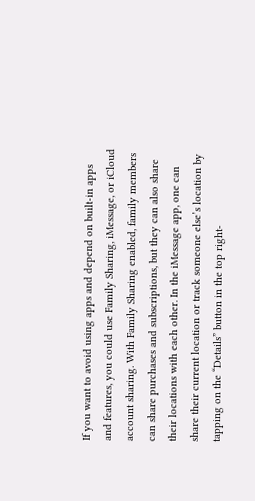If you want to avoid using apps and depend on built-in apps and features, you could use Family Sharing, iMessage, or iCloud account sharing. With Family Sharing enabled, family members can share purchases and subscriptions, but they can also share their locations with each other. In the iMessage app, one can share their current location or track someone else’s location by tapping on the “Details” button in the top right-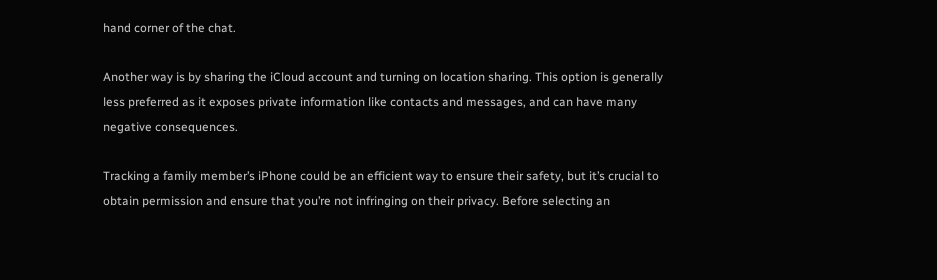hand corner of the chat.

Another way is by sharing the iCloud account and turning on location sharing. This option is generally less preferred as it exposes private information like contacts and messages, and can have many negative consequences.

Tracking a family member’s iPhone could be an efficient way to ensure their safety, but it’s crucial to obtain permission and ensure that you’re not infringing on their privacy. Before selecting an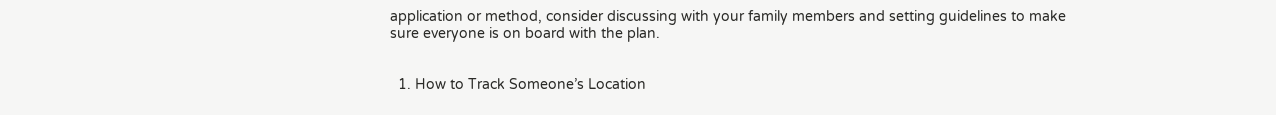application or method, consider discussing with your family members and setting guidelines to make sure everyone is on board with the plan.


  1. How to Track Someone’s Location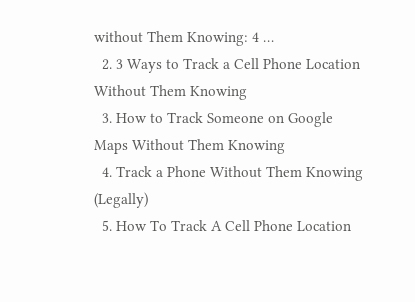without Them Knowing: 4 …
  2. 3 Ways to Track a Cell Phone Location Without Them Knowing
  3. How to Track Someone on Google Maps Without Them Knowing
  4. Track a Phone Without Them Knowing (Legally)
  5. How To Track A Cell Phone Location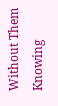Without Them Knowing